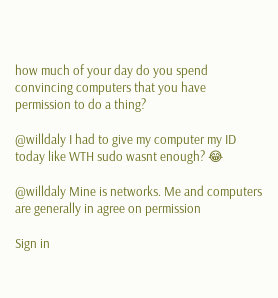how much of your day do you spend convincing computers that you have permission to do a thing?

@willdaly I had to give my computer my ID today like WTH sudo wasnt enough? 😂

@willdaly Mine is networks. Me and computers are generally in agree on permission

Sign in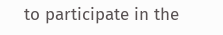to participate in the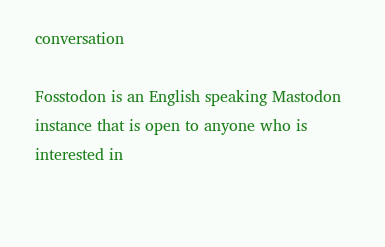conversation

Fosstodon is an English speaking Mastodon instance that is open to anyone who is interested in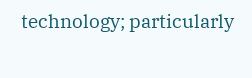technology; particularly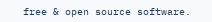free & open source software.